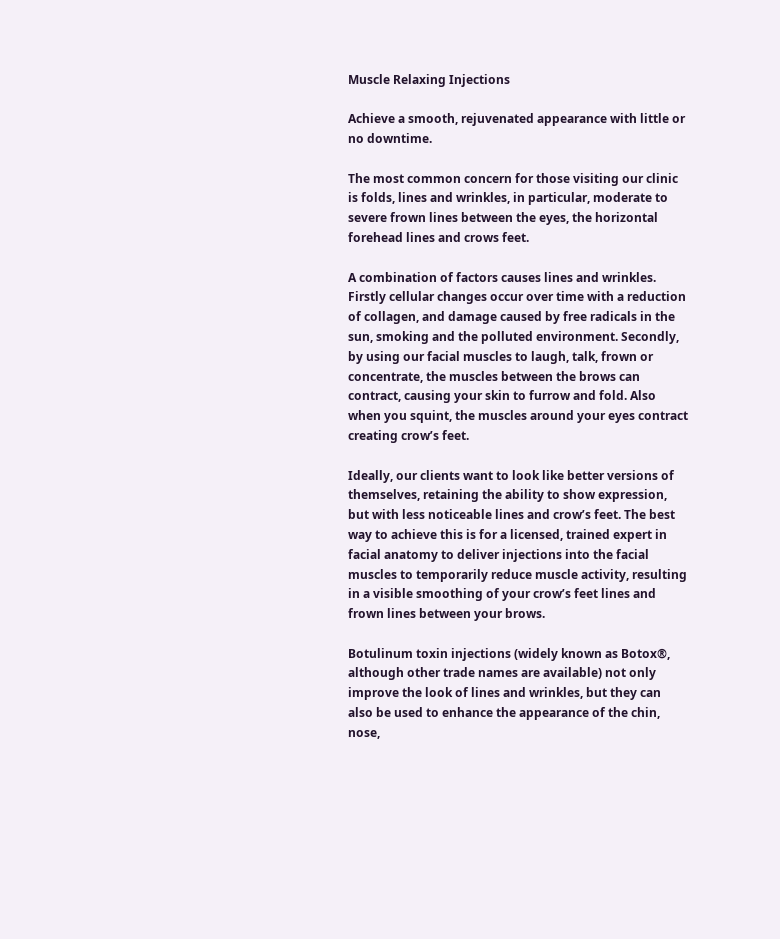Muscle Relaxing Injections

Achieve a smooth, rejuvenated appearance with little or no downtime.

The most common concern for those visiting our clinic is folds, lines and wrinkles, in particular, moderate to severe frown lines between the eyes, the horizontal forehead lines and crows feet.

A combination of factors causes lines and wrinkles. Firstly cellular changes occur over time with a reduction of collagen, and damage caused by free radicals in the sun, smoking and the polluted environment. Secondly, by using our facial muscles to laugh, talk, frown or concentrate, the muscles between the brows can contract, causing your skin to furrow and fold. Also when you squint, the muscles around your eyes contract creating crow’s feet.

Ideally, our clients want to look like better versions of themselves, retaining the ability to show expression, but with less noticeable lines and crow’s feet. The best way to achieve this is for a licensed, trained expert in facial anatomy to deliver injections into the facial muscles to temporarily reduce muscle activity, resulting in a visible smoothing of your crow’s feet lines and frown lines between your brows.

Botulinum toxin injections (widely known as Botox®, although other trade names are available) not only improve the look of lines and wrinkles, but they can also be used to enhance the appearance of the chin, nose,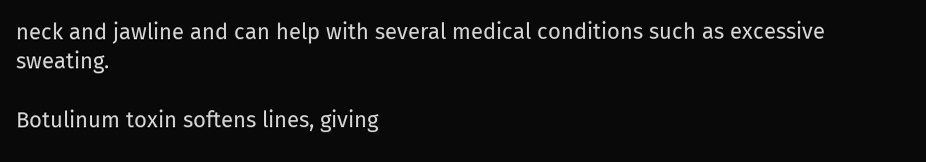neck and jawline and can help with several medical conditions such as excessive sweating.

Botulinum toxin softens lines, giving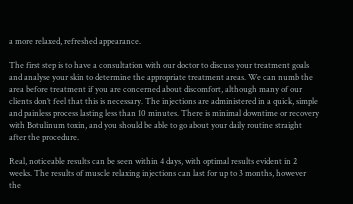a more relaxed, refreshed appearance.

The first step is to have a consultation with our doctor to discuss your treatment goals and analyse your skin to determine the appropriate treatment areas. We can numb the area before treatment if you are concerned about discomfort, although many of our clients don’t feel that this is necessary. The injections are administered in a quick, simple and painless process lasting less than 10 minutes. There is minimal downtime or recovery with Botulinum toxin, and you should be able to go about your daily routine straight after the procedure.

Real, noticeable results can be seen within 4 days, with optimal results evident in 2 weeks. The results of muscle relaxing injections can last for up to 3 months, however the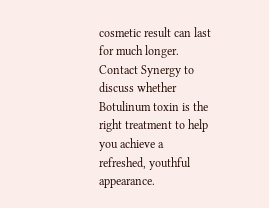cosmetic result can last for much longer.  Contact Synergy to discuss whether Botulinum toxin is the right treatment to help you achieve a refreshed, youthful appearance.